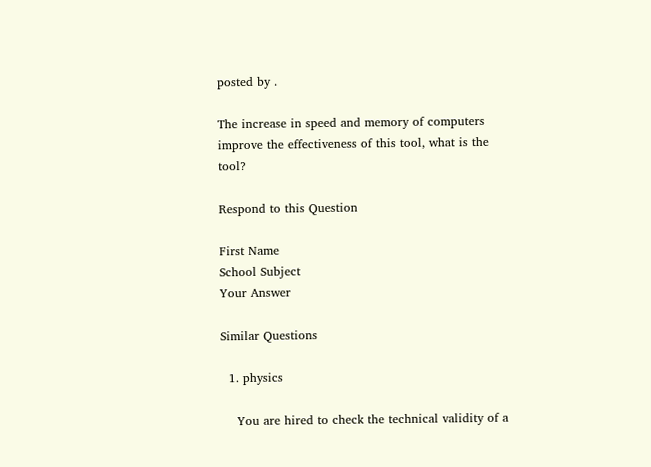posted by .

The increase in speed and memory of computers improve the effectiveness of this tool, what is the tool?

Respond to this Question

First Name
School Subject
Your Answer

Similar Questions

  1. physics

    You are hired to check the technical validity of a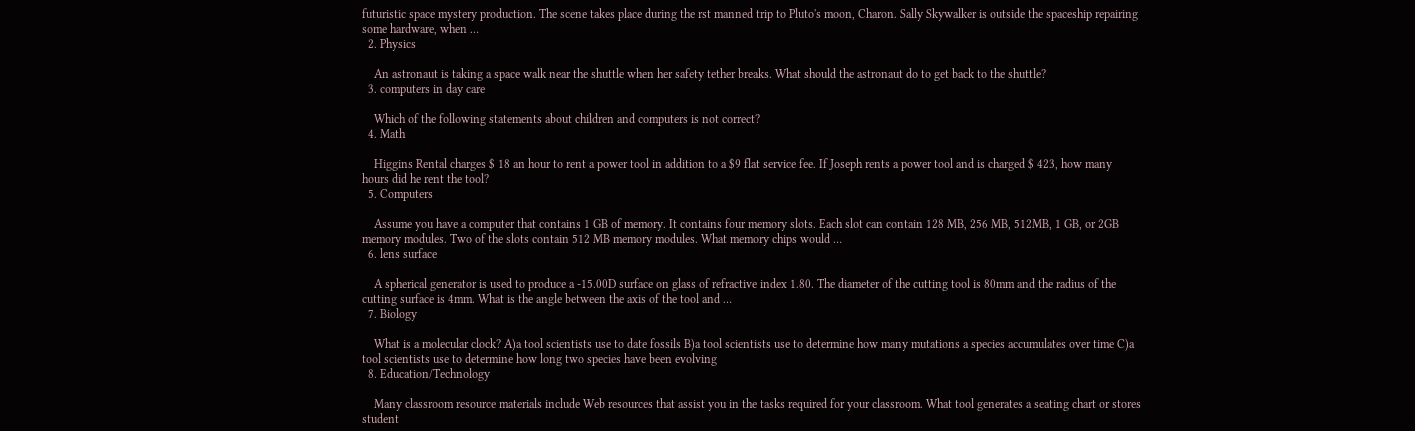futuristic space mystery production. The scene takes place during the rst manned trip to Pluto's moon, Charon. Sally Skywalker is outside the spaceship repairing some hardware, when …
  2. Physics

    An astronaut is taking a space walk near the shuttle when her safety tether breaks. What should the astronaut do to get back to the shuttle?
  3. computers in day care

    Which of the following statements about children and computers is not correct?
  4. Math

    Higgins Rental charges $ 18 an hour to rent a power tool in addition to a $9 flat service fee. If Joseph rents a power tool and is charged $ 423, how many hours did he rent the tool?
  5. Computers

    Assume you have a computer that contains 1 GB of memory. It contains four memory slots. Each slot can contain 128 MB, 256 MB, 512MB, 1 GB, or 2GB memory modules. Two of the slots contain 512 MB memory modules. What memory chips would …
  6. lens surface

    A spherical generator is used to produce a -15.00D surface on glass of refractive index 1.80. The diameter of the cutting tool is 80mm and the radius of the cutting surface is 4mm. What is the angle between the axis of the tool and …
  7. Biology

    What is a molecular clock? A)a tool scientists use to date fossils B)a tool scientists use to determine how many mutations a species accumulates over time C)a tool scientists use to determine how long two species have been evolving
  8. Education/Technology

    Many classroom resource materials include Web resources that assist you in the tasks required for your classroom. What tool generates a seating chart or stores student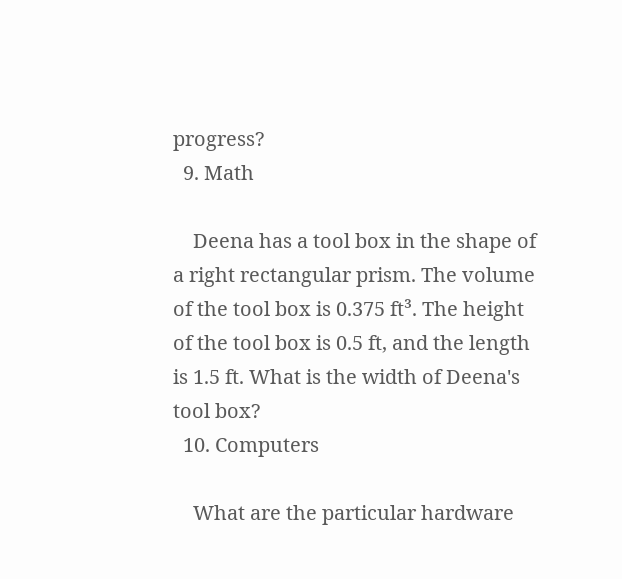progress?
  9. Math

    Deena has a tool box in the shape of a right rectangular prism. The volume of the tool box is 0.375 ft³. The height of the tool box is 0.5 ft, and the length is 1.5 ft. What is the width of Deena's tool box?
  10. Computers

    What are the particular hardware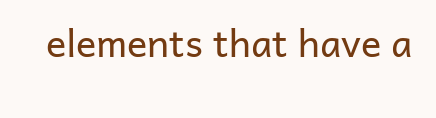elements that have a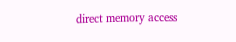direct memory access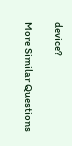device?

More Similar Questions